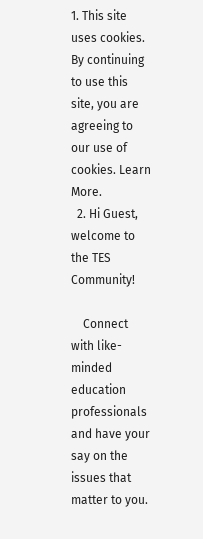1. This site uses cookies. By continuing to use this site, you are agreeing to our use of cookies. Learn More.
  2. Hi Guest, welcome to the TES Community!

    Connect with like-minded education professionals and have your say on the issues that matter to you.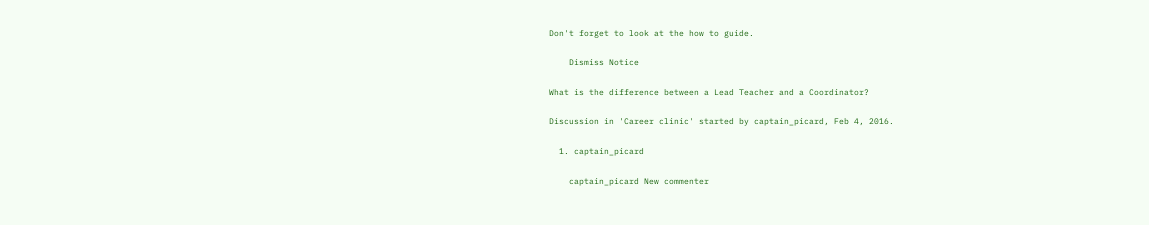Don't forget to look at the how to guide.

    Dismiss Notice

What is the difference between a Lead Teacher and a Coordinator?

Discussion in 'Career clinic' started by captain_picard, Feb 4, 2016.

  1. captain_picard

    captain_picard New commenter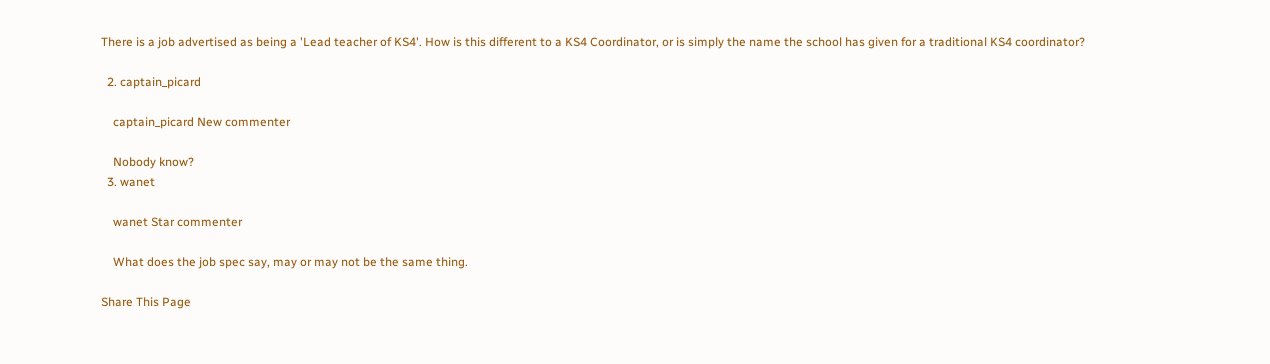There is a job advertised as being a 'Lead teacher of KS4'. How is this different to a KS4 Coordinator, or is simply the name the school has given for a traditional KS4 coordinator?

  2. captain_picard

    captain_picard New commenter

    Nobody know?
  3. wanet

    wanet Star commenter

    What does the job spec say, may or may not be the same thing.

Share This Page